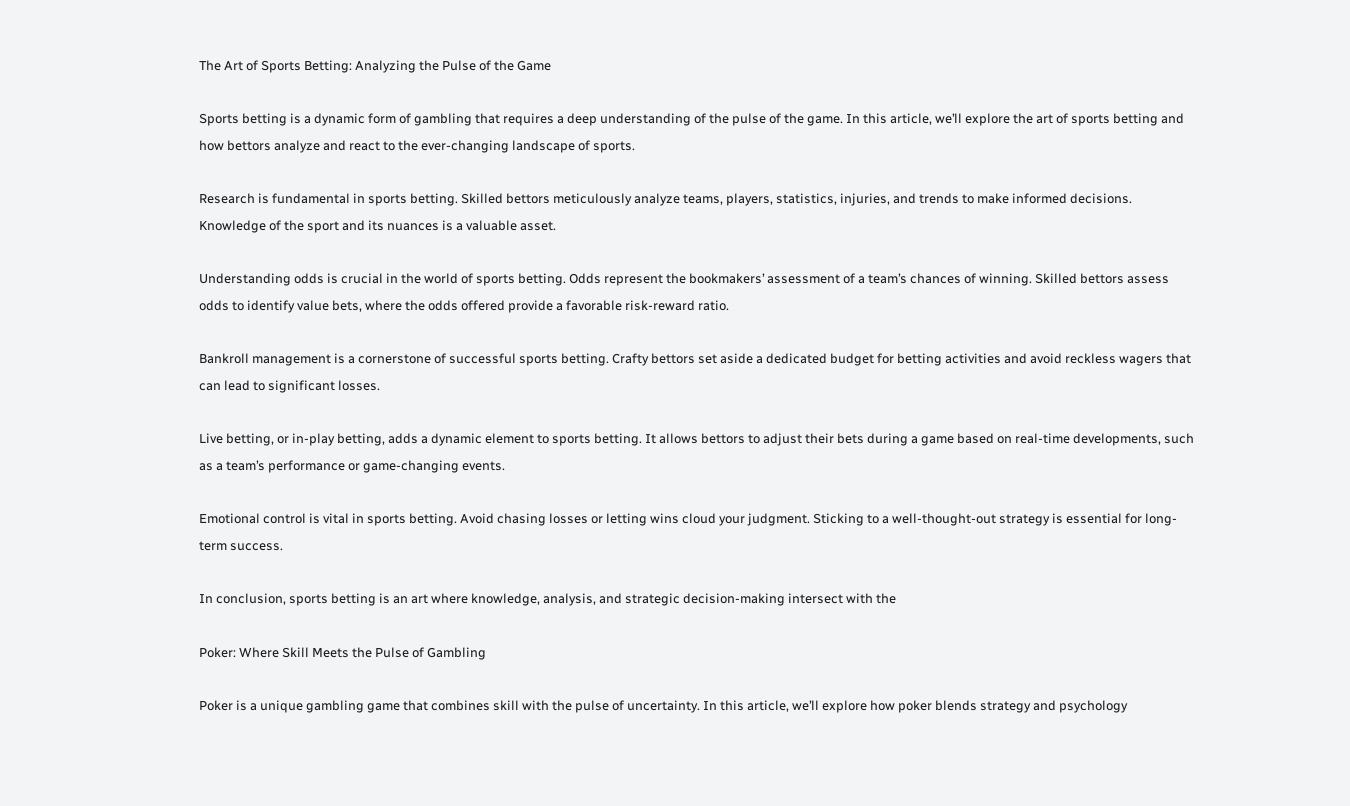The Art of Sports Betting: Analyzing the Pulse of the Game

Sports betting is a dynamic form of gambling that requires a deep understanding of the pulse of the game. In this article, we’ll explore the art of sports betting and how bettors analyze and react to the ever-changing landscape of sports.

Research is fundamental in sports betting. Skilled bettors meticulously analyze teams, players, statistics, injuries, and trends to make informed decisions. Knowledge of the sport and its nuances is a valuable asset.

Understanding odds is crucial in the world of sports betting. Odds represent the bookmakers’ assessment of a team’s chances of winning. Skilled bettors assess odds to identify value bets, where the odds offered provide a favorable risk-reward ratio.

Bankroll management is a cornerstone of successful sports betting. Crafty bettors set aside a dedicated budget for betting activities and avoid reckless wagers that can lead to significant losses.

Live betting, or in-play betting, adds a dynamic element to sports betting. It allows bettors to adjust their bets during a game based on real-time developments, such as a team’s performance or game-changing events.

Emotional control is vital in sports betting. Avoid chasing losses or letting wins cloud your judgment. Sticking to a well-thought-out strategy is essential for long-term success.

In conclusion, sports betting is an art where knowledge, analysis, and strategic decision-making intersect with the

Poker: Where Skill Meets the Pulse of Gambling

Poker is a unique gambling game that combines skill with the pulse of uncertainty. In this article, we’ll explore how poker blends strategy and psychology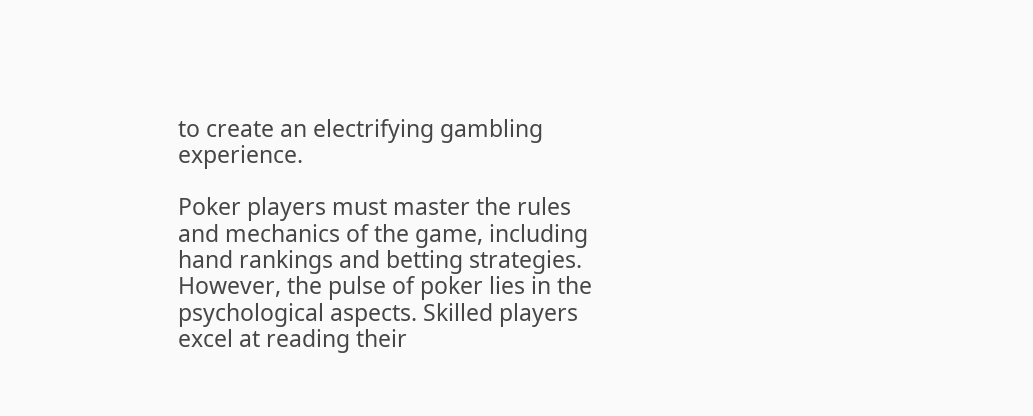to create an electrifying gambling experience.

Poker players must master the rules and mechanics of the game, including hand rankings and betting strategies. However, the pulse of poker lies in the psychological aspects. Skilled players excel at reading their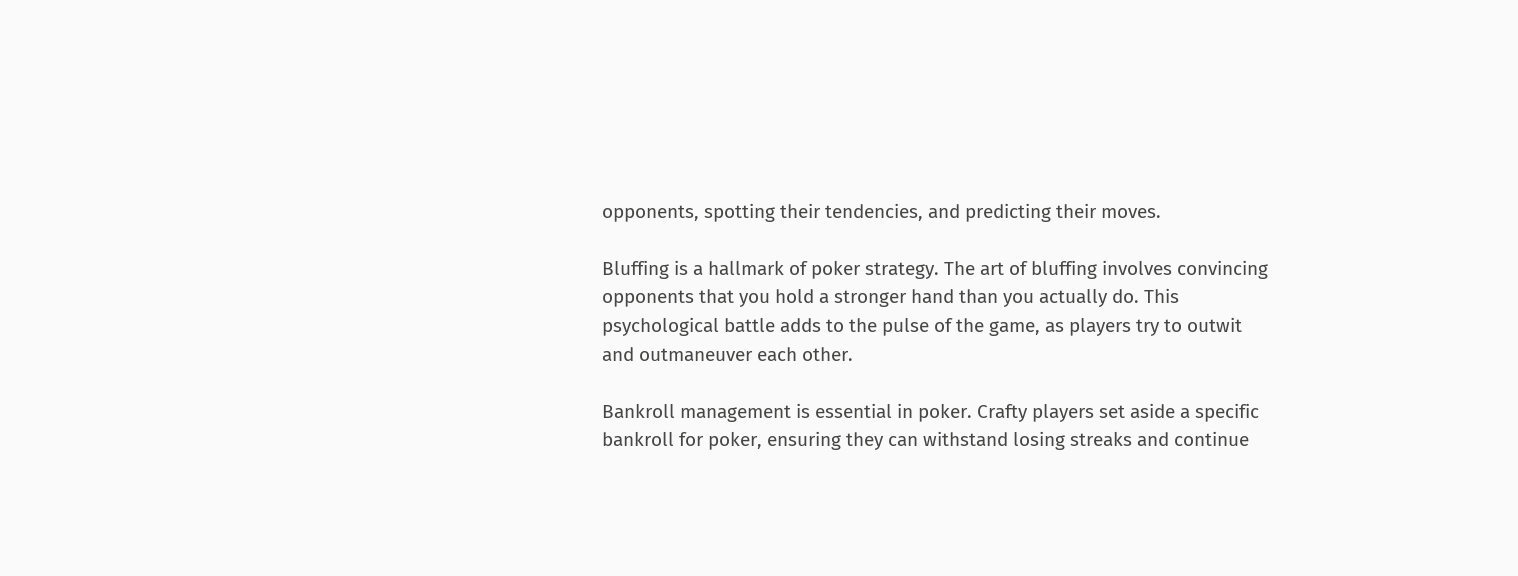opponents, spotting their tendencies, and predicting their moves.

Bluffing is a hallmark of poker strategy. The art of bluffing involves convincing opponents that you hold a stronger hand than you actually do. This psychological battle adds to the pulse of the game, as players try to outwit and outmaneuver each other.

Bankroll management is essential in poker. Crafty players set aside a specific bankroll for poker, ensuring they can withstand losing streaks and continue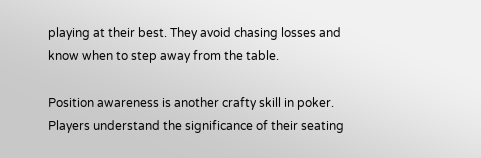playing at their best. They avoid chasing losses and know when to step away from the table.

Position awareness is another crafty skill in poker. Players understand the significance of their seating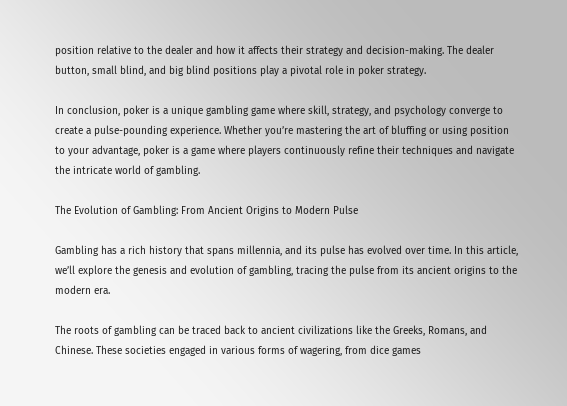position relative to the dealer and how it affects their strategy and decision-making. The dealer button, small blind, and big blind positions play a pivotal role in poker strategy.

In conclusion, poker is a unique gambling game where skill, strategy, and psychology converge to create a pulse-pounding experience. Whether you’re mastering the art of bluffing or using position to your advantage, poker is a game where players continuously refine their techniques and navigate the intricate world of gambling.

The Evolution of Gambling: From Ancient Origins to Modern Pulse

Gambling has a rich history that spans millennia, and its pulse has evolved over time. In this article, we’ll explore the genesis and evolution of gambling, tracing the pulse from its ancient origins to the modern era.

The roots of gambling can be traced back to ancient civilizations like the Greeks, Romans, and Chinese. These societies engaged in various forms of wagering, from dice games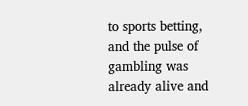to sports betting, and the pulse of gambling was already alive and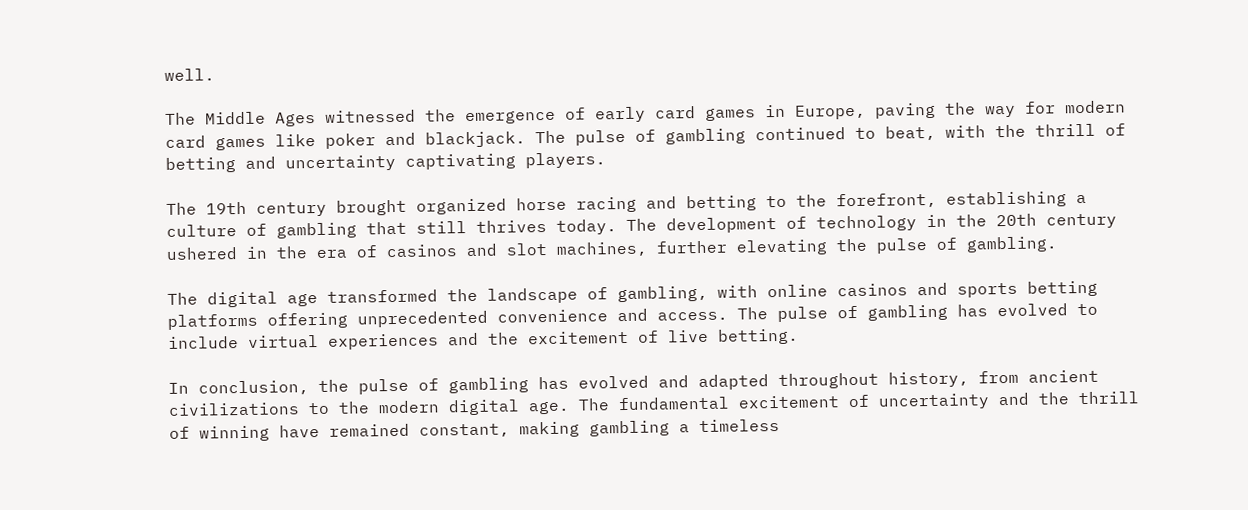well.

The Middle Ages witnessed the emergence of early card games in Europe, paving the way for modern card games like poker and blackjack. The pulse of gambling continued to beat, with the thrill of betting and uncertainty captivating players.

The 19th century brought organized horse racing and betting to the forefront, establishing a culture of gambling that still thrives today. The development of technology in the 20th century ushered in the era of casinos and slot machines, further elevating the pulse of gambling.

The digital age transformed the landscape of gambling, with online casinos and sports betting platforms offering unprecedented convenience and access. The pulse of gambling has evolved to include virtual experiences and the excitement of live betting.

In conclusion, the pulse of gambling has evolved and adapted throughout history, from ancient civilizations to the modern digital age. The fundamental excitement of uncertainty and the thrill of winning have remained constant, making gambling a timeless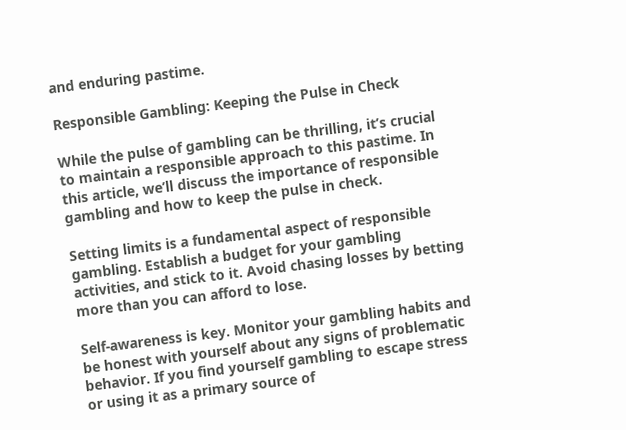and enduring pastime.

Responsible Gambling: Keeping the Pulse in Check

While the pulse of gambling can be thrilling, it’s crucial to maintain a responsible approach to this pastime. In this article, we’ll discuss the importance of responsible gambling and how to keep the pulse in check.

Setting limits is a fundamental aspect of responsible gambling. Establish a budget for your gambling activities, and stick to it. Avoid chasing losses by betting more than you can afford to lose.

Self-awareness is key. Monitor your gambling habits and be honest with yourself about any signs of problematic behavior. If you find yourself gambling to escape stress or using it as a primary source of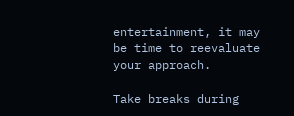entertainment, it may be time to reevaluate your approach.

Take breaks during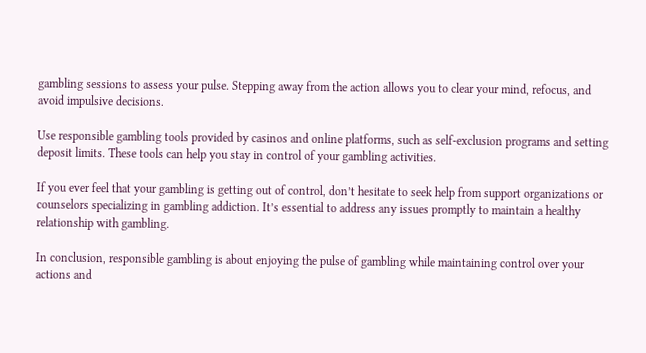gambling sessions to assess your pulse. Stepping away from the action allows you to clear your mind, refocus, and avoid impulsive decisions.

Use responsible gambling tools provided by casinos and online platforms, such as self-exclusion programs and setting deposit limits. These tools can help you stay in control of your gambling activities.

If you ever feel that your gambling is getting out of control, don’t hesitate to seek help from support organizations or counselors specializing in gambling addiction. It’s essential to address any issues promptly to maintain a healthy relationship with gambling.

In conclusion, responsible gambling is about enjoying the pulse of gambling while maintaining control over your actions and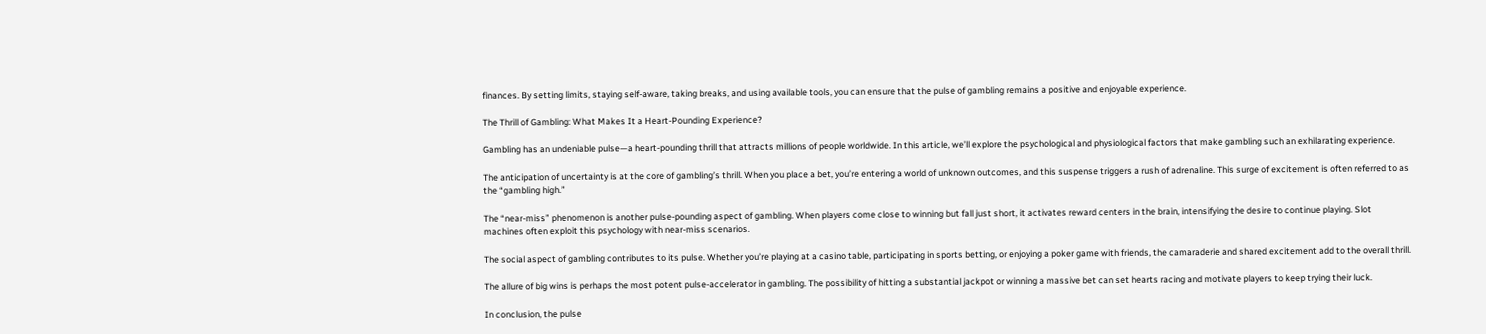finances. By setting limits, staying self-aware, taking breaks, and using available tools, you can ensure that the pulse of gambling remains a positive and enjoyable experience.

The Thrill of Gambling: What Makes It a Heart-Pounding Experience?

Gambling has an undeniable pulse—a heart-pounding thrill that attracts millions of people worldwide. In this article, we’ll explore the psychological and physiological factors that make gambling such an exhilarating experience.

The anticipation of uncertainty is at the core of gambling’s thrill. When you place a bet, you’re entering a world of unknown outcomes, and this suspense triggers a rush of adrenaline. This surge of excitement is often referred to as the “gambling high.”

The “near-miss” phenomenon is another pulse-pounding aspect of gambling. When players come close to winning but fall just short, it activates reward centers in the brain, intensifying the desire to continue playing. Slot machines often exploit this psychology with near-miss scenarios.

The social aspect of gambling contributes to its pulse. Whether you’re playing at a casino table, participating in sports betting, or enjoying a poker game with friends, the camaraderie and shared excitement add to the overall thrill.

The allure of big wins is perhaps the most potent pulse-accelerator in gambling. The possibility of hitting a substantial jackpot or winning a massive bet can set hearts racing and motivate players to keep trying their luck.

In conclusion, the pulse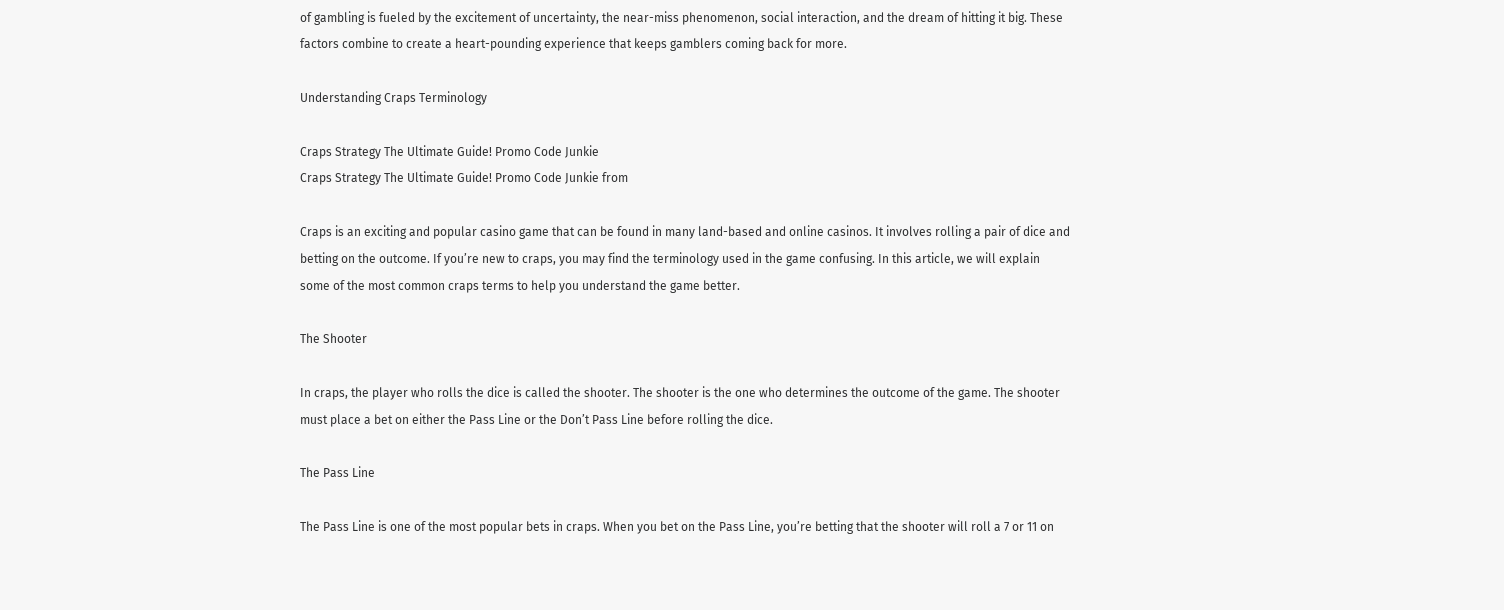of gambling is fueled by the excitement of uncertainty, the near-miss phenomenon, social interaction, and the dream of hitting it big. These factors combine to create a heart-pounding experience that keeps gamblers coming back for more.

Understanding Craps Terminology

Craps Strategy The Ultimate Guide! Promo Code Junkie
Craps Strategy The Ultimate Guide! Promo Code Junkie from

Craps is an exciting and popular casino game that can be found in many land-based and online casinos. It involves rolling a pair of dice and betting on the outcome. If you’re new to craps, you may find the terminology used in the game confusing. In this article, we will explain some of the most common craps terms to help you understand the game better.

The Shooter

In craps, the player who rolls the dice is called the shooter. The shooter is the one who determines the outcome of the game. The shooter must place a bet on either the Pass Line or the Don’t Pass Line before rolling the dice.

The Pass Line

The Pass Line is one of the most popular bets in craps. When you bet on the Pass Line, you’re betting that the shooter will roll a 7 or 11 on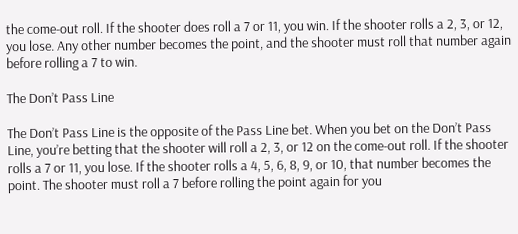the come-out roll. If the shooter does roll a 7 or 11, you win. If the shooter rolls a 2, 3, or 12, you lose. Any other number becomes the point, and the shooter must roll that number again before rolling a 7 to win.

The Don’t Pass Line

The Don’t Pass Line is the opposite of the Pass Line bet. When you bet on the Don’t Pass Line, you’re betting that the shooter will roll a 2, 3, or 12 on the come-out roll. If the shooter rolls a 7 or 11, you lose. If the shooter rolls a 4, 5, 6, 8, 9, or 10, that number becomes the point. The shooter must roll a 7 before rolling the point again for you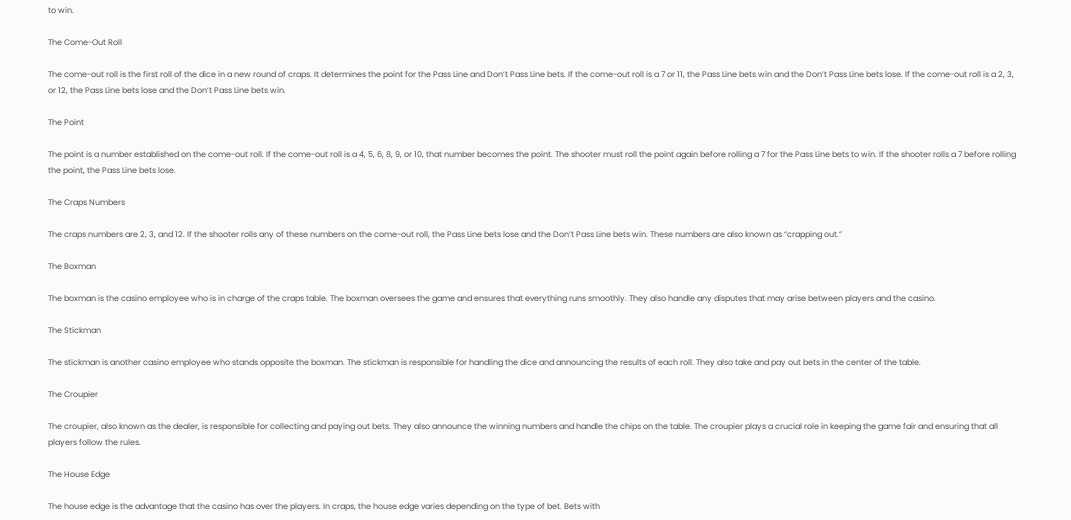to win.

The Come-Out Roll

The come-out roll is the first roll of the dice in a new round of craps. It determines the point for the Pass Line and Don’t Pass Line bets. If the come-out roll is a 7 or 11, the Pass Line bets win and the Don’t Pass Line bets lose. If the come-out roll is a 2, 3, or 12, the Pass Line bets lose and the Don’t Pass Line bets win.

The Point

The point is a number established on the come-out roll. If the come-out roll is a 4, 5, 6, 8, 9, or 10, that number becomes the point. The shooter must roll the point again before rolling a 7 for the Pass Line bets to win. If the shooter rolls a 7 before rolling the point, the Pass Line bets lose.

The Craps Numbers

The craps numbers are 2, 3, and 12. If the shooter rolls any of these numbers on the come-out roll, the Pass Line bets lose and the Don’t Pass Line bets win. These numbers are also known as “crapping out.”

The Boxman

The boxman is the casino employee who is in charge of the craps table. The boxman oversees the game and ensures that everything runs smoothly. They also handle any disputes that may arise between players and the casino.

The Stickman

The stickman is another casino employee who stands opposite the boxman. The stickman is responsible for handling the dice and announcing the results of each roll. They also take and pay out bets in the center of the table.

The Croupier

The croupier, also known as the dealer, is responsible for collecting and paying out bets. They also announce the winning numbers and handle the chips on the table. The croupier plays a crucial role in keeping the game fair and ensuring that all players follow the rules.

The House Edge

The house edge is the advantage that the casino has over the players. In craps, the house edge varies depending on the type of bet. Bets with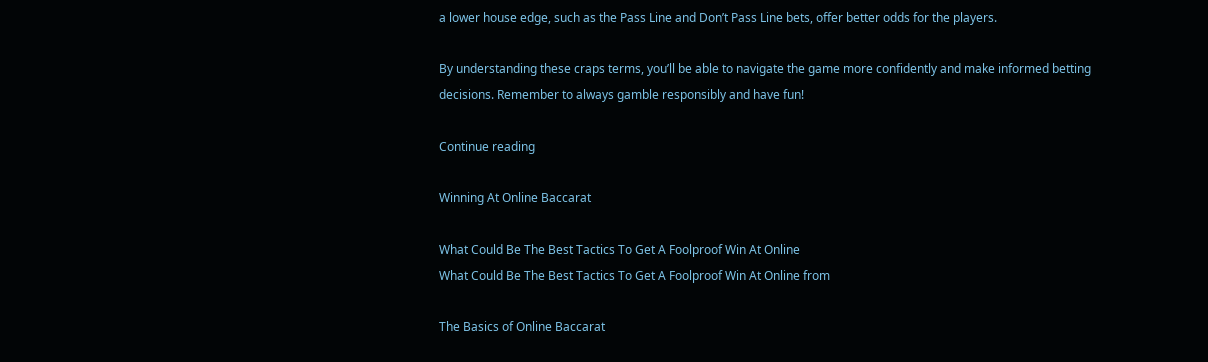a lower house edge, such as the Pass Line and Don’t Pass Line bets, offer better odds for the players.

By understanding these craps terms, you’ll be able to navigate the game more confidently and make informed betting decisions. Remember to always gamble responsibly and have fun!

Continue reading

Winning At Online Baccarat

What Could Be The Best Tactics To Get A Foolproof Win At Online
What Could Be The Best Tactics To Get A Foolproof Win At Online from

The Basics of Online Baccarat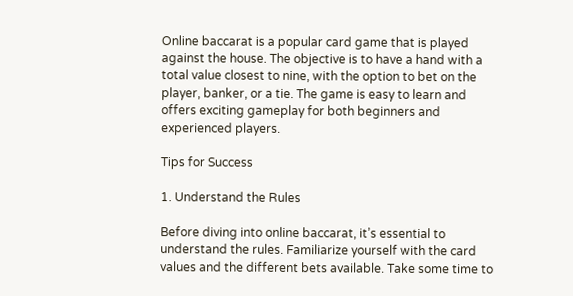Online baccarat is a popular card game that is played against the house. The objective is to have a hand with a total value closest to nine, with the option to bet on the player, banker, or a tie. The game is easy to learn and offers exciting gameplay for both beginners and experienced players.

Tips for Success

1. Understand the Rules

Before diving into online baccarat, it’s essential to understand the rules. Familiarize yourself with the card values and the different bets available. Take some time to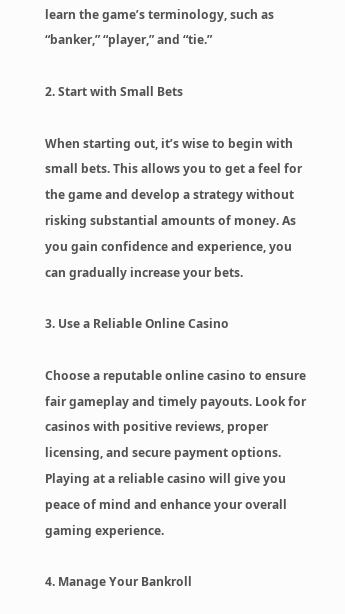learn the game’s terminology, such as “banker,” “player,” and “tie.”

2. Start with Small Bets

When starting out, it’s wise to begin with small bets. This allows you to get a feel for the game and develop a strategy without risking substantial amounts of money. As you gain confidence and experience, you can gradually increase your bets.

3. Use a Reliable Online Casino

Choose a reputable online casino to ensure fair gameplay and timely payouts. Look for casinos with positive reviews, proper licensing, and secure payment options. Playing at a reliable casino will give you peace of mind and enhance your overall gaming experience.

4. Manage Your Bankroll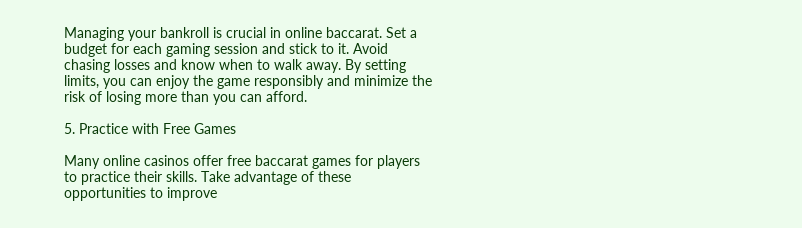Managing your bankroll is crucial in online baccarat. Set a budget for each gaming session and stick to it. Avoid chasing losses and know when to walk away. By setting limits, you can enjoy the game responsibly and minimize the risk of losing more than you can afford.

5. Practice with Free Games

Many online casinos offer free baccarat games for players to practice their skills. Take advantage of these opportunities to improve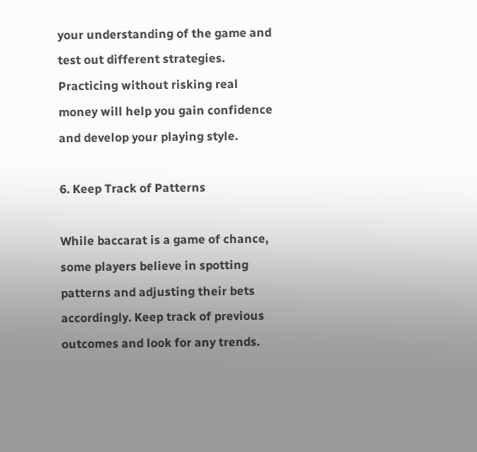your understanding of the game and test out different strategies. Practicing without risking real money will help you gain confidence and develop your playing style.

6. Keep Track of Patterns

While baccarat is a game of chance, some players believe in spotting patterns and adjusting their bets accordingly. Keep track of previous outcomes and look for any trends.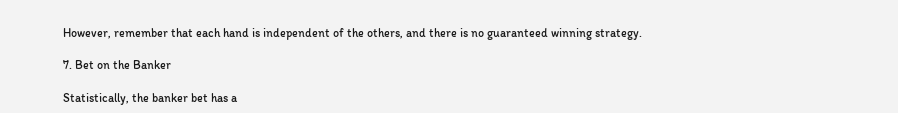However, remember that each hand is independent of the others, and there is no guaranteed winning strategy.

7. Bet on the Banker

Statistically, the banker bet has a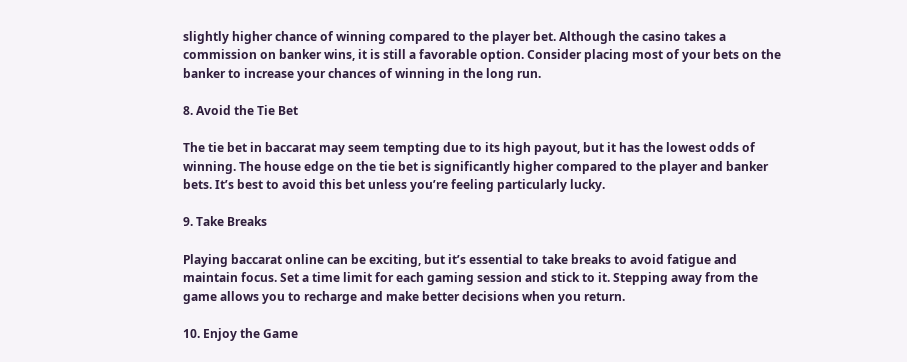slightly higher chance of winning compared to the player bet. Although the casino takes a commission on banker wins, it is still a favorable option. Consider placing most of your bets on the banker to increase your chances of winning in the long run.

8. Avoid the Tie Bet

The tie bet in baccarat may seem tempting due to its high payout, but it has the lowest odds of winning. The house edge on the tie bet is significantly higher compared to the player and banker bets. It’s best to avoid this bet unless you’re feeling particularly lucky.

9. Take Breaks

Playing baccarat online can be exciting, but it’s essential to take breaks to avoid fatigue and maintain focus. Set a time limit for each gaming session and stick to it. Stepping away from the game allows you to recharge and make better decisions when you return.

10. Enjoy the Game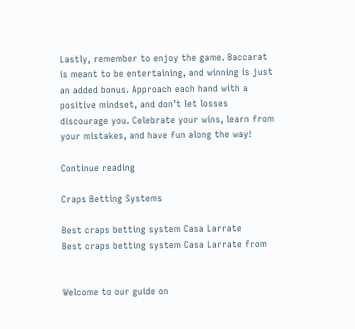Lastly, remember to enjoy the game. Baccarat is meant to be entertaining, and winning is just an added bonus. Approach each hand with a positive mindset, and don’t let losses discourage you. Celebrate your wins, learn from your mistakes, and have fun along the way!

Continue reading

Craps Betting Systems

Best craps betting system Casa Larrate
Best craps betting system Casa Larrate from


Welcome to our guide on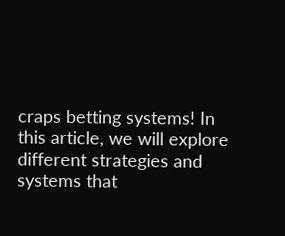craps betting systems! In this article, we will explore different strategies and systems that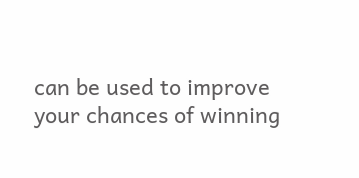can be used to improve your chances of winning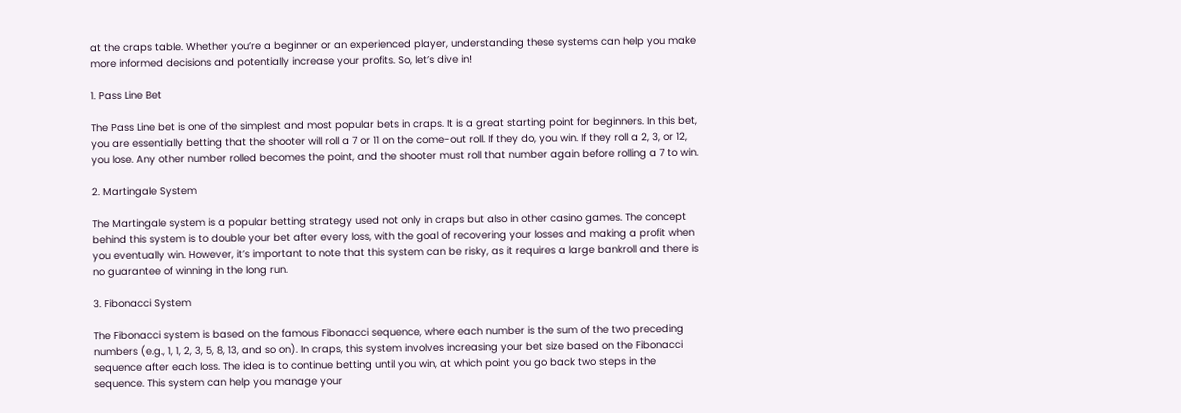at the craps table. Whether you’re a beginner or an experienced player, understanding these systems can help you make more informed decisions and potentially increase your profits. So, let’s dive in!

1. Pass Line Bet

The Pass Line bet is one of the simplest and most popular bets in craps. It is a great starting point for beginners. In this bet, you are essentially betting that the shooter will roll a 7 or 11 on the come-out roll. If they do, you win. If they roll a 2, 3, or 12, you lose. Any other number rolled becomes the point, and the shooter must roll that number again before rolling a 7 to win.

2. Martingale System

The Martingale system is a popular betting strategy used not only in craps but also in other casino games. The concept behind this system is to double your bet after every loss, with the goal of recovering your losses and making a profit when you eventually win. However, it’s important to note that this system can be risky, as it requires a large bankroll and there is no guarantee of winning in the long run.

3. Fibonacci System

The Fibonacci system is based on the famous Fibonacci sequence, where each number is the sum of the two preceding numbers (e.g., 1, 1, 2, 3, 5, 8, 13, and so on). In craps, this system involves increasing your bet size based on the Fibonacci sequence after each loss. The idea is to continue betting until you win, at which point you go back two steps in the sequence. This system can help you manage your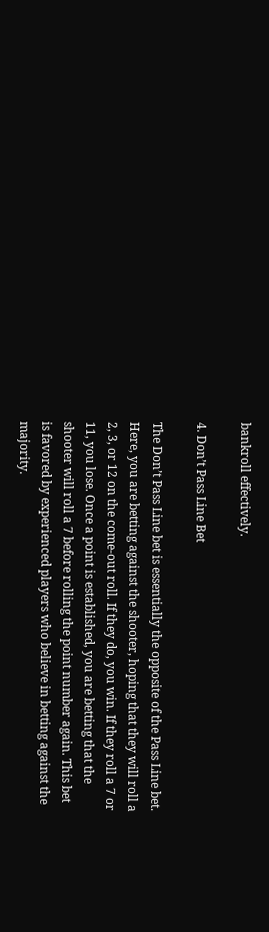bankroll effectively.

4. Don’t Pass Line Bet

The Don’t Pass Line bet is essentially the opposite of the Pass Line bet. Here, you are betting against the shooter, hoping that they will roll a 2, 3, or 12 on the come-out roll. If they do, you win. If they roll a 7 or 11, you lose. Once a point is established, you are betting that the shooter will roll a 7 before rolling the point number again. This bet is favored by experienced players who believe in betting against the majority.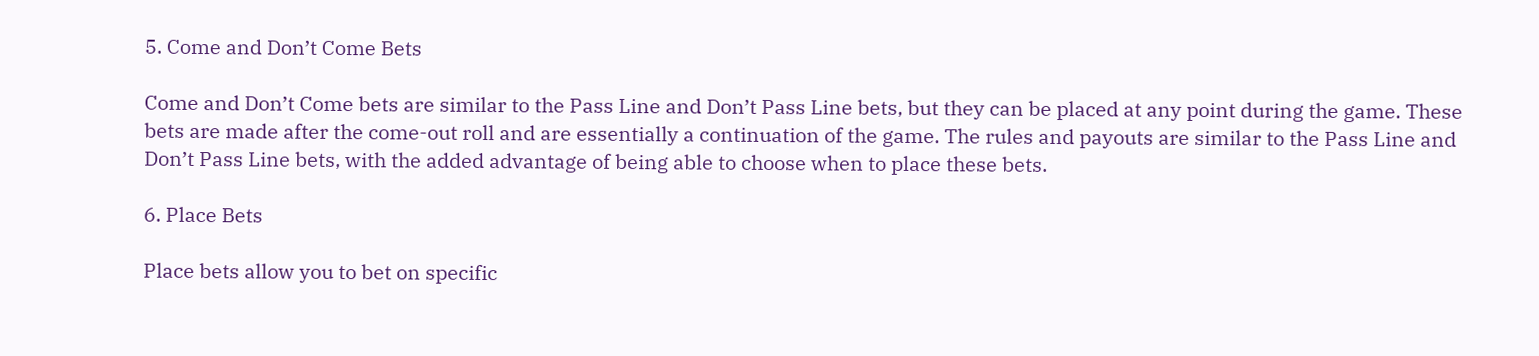5. Come and Don’t Come Bets

Come and Don’t Come bets are similar to the Pass Line and Don’t Pass Line bets, but they can be placed at any point during the game. These bets are made after the come-out roll and are essentially a continuation of the game. The rules and payouts are similar to the Pass Line and Don’t Pass Line bets, with the added advantage of being able to choose when to place these bets.

6. Place Bets

Place bets allow you to bet on specific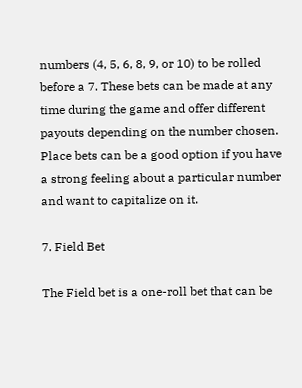numbers (4, 5, 6, 8, 9, or 10) to be rolled before a 7. These bets can be made at any time during the game and offer different payouts depending on the number chosen. Place bets can be a good option if you have a strong feeling about a particular number and want to capitalize on it.

7. Field Bet

The Field bet is a one-roll bet that can be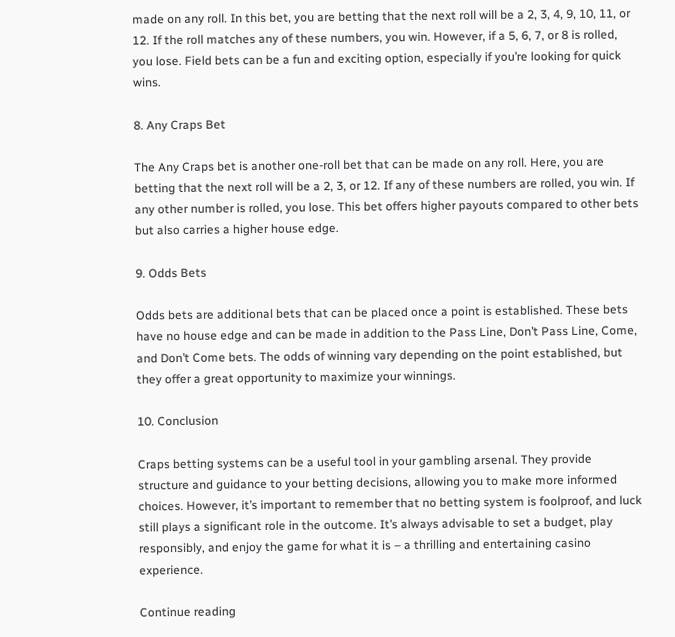made on any roll. In this bet, you are betting that the next roll will be a 2, 3, 4, 9, 10, 11, or 12. If the roll matches any of these numbers, you win. However, if a 5, 6, 7, or 8 is rolled, you lose. Field bets can be a fun and exciting option, especially if you’re looking for quick wins.

8. Any Craps Bet

The Any Craps bet is another one-roll bet that can be made on any roll. Here, you are betting that the next roll will be a 2, 3, or 12. If any of these numbers are rolled, you win. If any other number is rolled, you lose. This bet offers higher payouts compared to other bets but also carries a higher house edge.

9. Odds Bets

Odds bets are additional bets that can be placed once a point is established. These bets have no house edge and can be made in addition to the Pass Line, Don’t Pass Line, Come, and Don’t Come bets. The odds of winning vary depending on the point established, but they offer a great opportunity to maximize your winnings.

10. Conclusion

Craps betting systems can be a useful tool in your gambling arsenal. They provide structure and guidance to your betting decisions, allowing you to make more informed choices. However, it’s important to remember that no betting system is foolproof, and luck still plays a significant role in the outcome. It’s always advisable to set a budget, play responsibly, and enjoy the game for what it is – a thrilling and entertaining casino experience.

Continue reading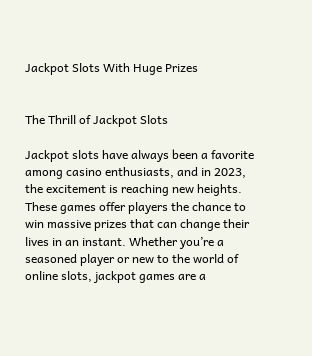Jackpot Slots With Huge Prizes


The Thrill of Jackpot Slots

Jackpot slots have always been a favorite among casino enthusiasts, and in 2023, the excitement is reaching new heights. These games offer players the chance to win massive prizes that can change their lives in an instant. Whether you’re a seasoned player or new to the world of online slots, jackpot games are a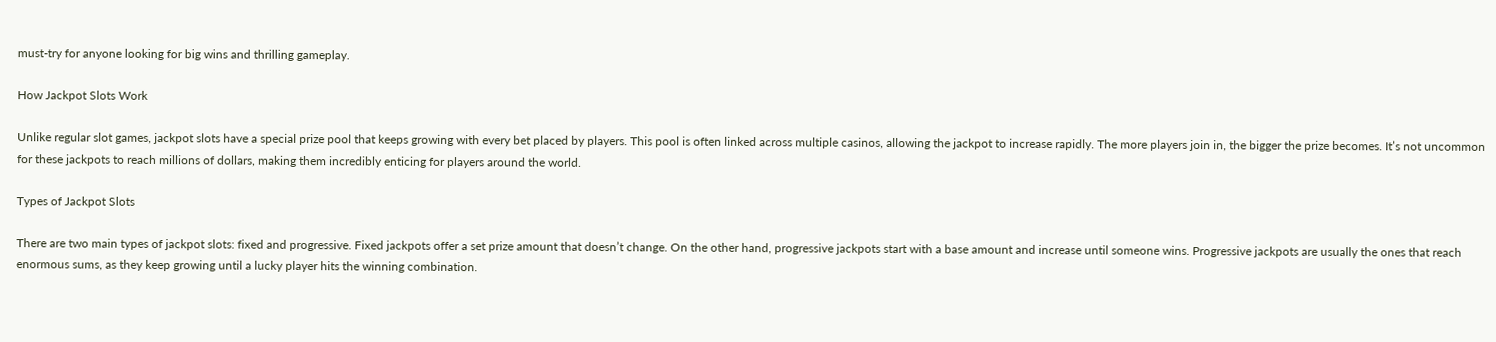must-try for anyone looking for big wins and thrilling gameplay.

How Jackpot Slots Work

Unlike regular slot games, jackpot slots have a special prize pool that keeps growing with every bet placed by players. This pool is often linked across multiple casinos, allowing the jackpot to increase rapidly. The more players join in, the bigger the prize becomes. It’s not uncommon for these jackpots to reach millions of dollars, making them incredibly enticing for players around the world.

Types of Jackpot Slots

There are two main types of jackpot slots: fixed and progressive. Fixed jackpots offer a set prize amount that doesn’t change. On the other hand, progressive jackpots start with a base amount and increase until someone wins. Progressive jackpots are usually the ones that reach enormous sums, as they keep growing until a lucky player hits the winning combination.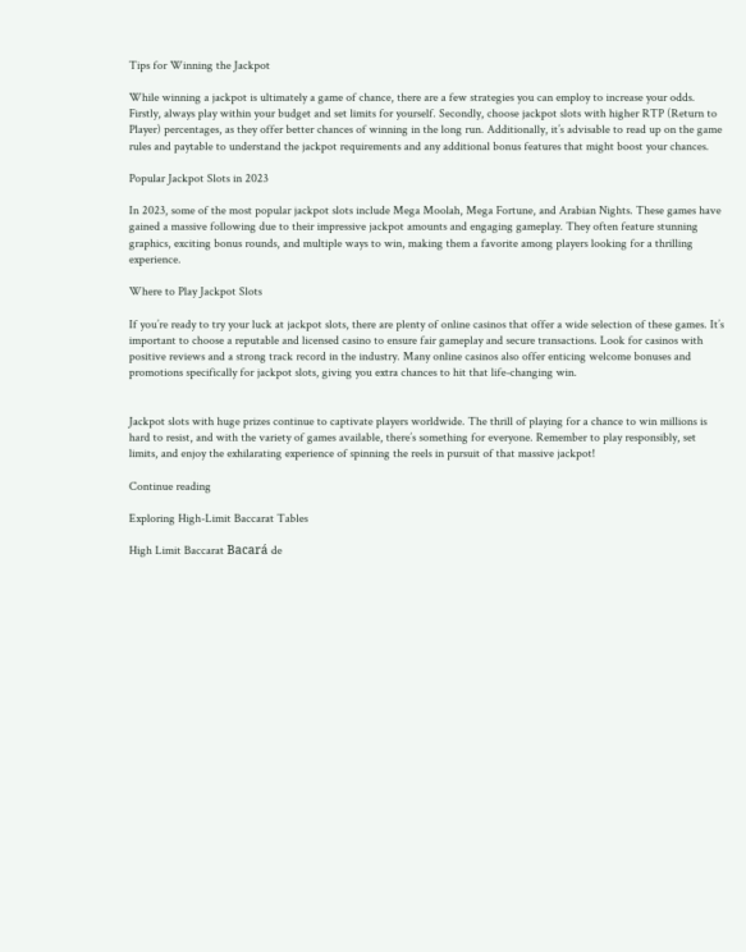Tips for Winning the Jackpot

While winning a jackpot is ultimately a game of chance, there are a few strategies you can employ to increase your odds. Firstly, always play within your budget and set limits for yourself. Secondly, choose jackpot slots with higher RTP (Return to Player) percentages, as they offer better chances of winning in the long run. Additionally, it’s advisable to read up on the game rules and paytable to understand the jackpot requirements and any additional bonus features that might boost your chances.

Popular Jackpot Slots in 2023

In 2023, some of the most popular jackpot slots include Mega Moolah, Mega Fortune, and Arabian Nights. These games have gained a massive following due to their impressive jackpot amounts and engaging gameplay. They often feature stunning graphics, exciting bonus rounds, and multiple ways to win, making them a favorite among players looking for a thrilling experience.

Where to Play Jackpot Slots

If you’re ready to try your luck at jackpot slots, there are plenty of online casinos that offer a wide selection of these games. It’s important to choose a reputable and licensed casino to ensure fair gameplay and secure transactions. Look for casinos with positive reviews and a strong track record in the industry. Many online casinos also offer enticing welcome bonuses and promotions specifically for jackpot slots, giving you extra chances to hit that life-changing win.


Jackpot slots with huge prizes continue to captivate players worldwide. The thrill of playing for a chance to win millions is hard to resist, and with the variety of games available, there’s something for everyone. Remember to play responsibly, set limits, and enjoy the exhilarating experience of spinning the reels in pursuit of that massive jackpot!

Continue reading

Exploring High-Limit Baccarat Tables

High Limit Baccarat Bacará de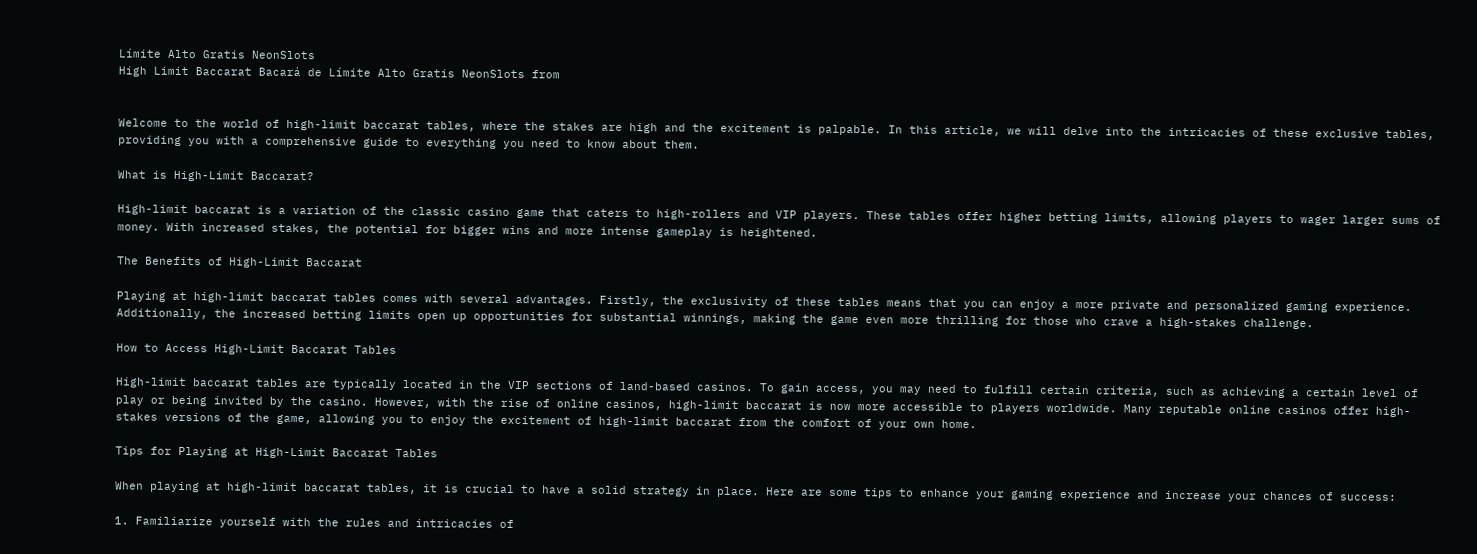Límite Alto Gratis NeonSlots
High Limit Baccarat Bacará de Límite Alto Gratis NeonSlots from


Welcome to the world of high-limit baccarat tables, where the stakes are high and the excitement is palpable. In this article, we will delve into the intricacies of these exclusive tables, providing you with a comprehensive guide to everything you need to know about them.

What is High-Limit Baccarat?

High-limit baccarat is a variation of the classic casino game that caters to high-rollers and VIP players. These tables offer higher betting limits, allowing players to wager larger sums of money. With increased stakes, the potential for bigger wins and more intense gameplay is heightened.

The Benefits of High-Limit Baccarat

Playing at high-limit baccarat tables comes with several advantages. Firstly, the exclusivity of these tables means that you can enjoy a more private and personalized gaming experience. Additionally, the increased betting limits open up opportunities for substantial winnings, making the game even more thrilling for those who crave a high-stakes challenge.

How to Access High-Limit Baccarat Tables

High-limit baccarat tables are typically located in the VIP sections of land-based casinos. To gain access, you may need to fulfill certain criteria, such as achieving a certain level of play or being invited by the casino. However, with the rise of online casinos, high-limit baccarat is now more accessible to players worldwide. Many reputable online casinos offer high-stakes versions of the game, allowing you to enjoy the excitement of high-limit baccarat from the comfort of your own home.

Tips for Playing at High-Limit Baccarat Tables

When playing at high-limit baccarat tables, it is crucial to have a solid strategy in place. Here are some tips to enhance your gaming experience and increase your chances of success:

1. Familiarize yourself with the rules and intricacies of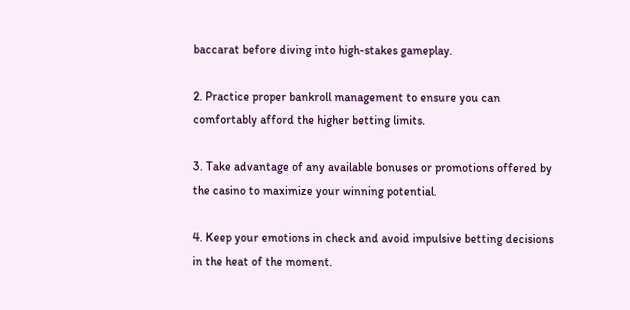baccarat before diving into high-stakes gameplay.

2. Practice proper bankroll management to ensure you can comfortably afford the higher betting limits.

3. Take advantage of any available bonuses or promotions offered by the casino to maximize your winning potential.

4. Keep your emotions in check and avoid impulsive betting decisions in the heat of the moment.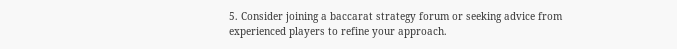5. Consider joining a baccarat strategy forum or seeking advice from experienced players to refine your approach.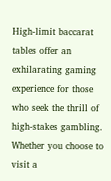High-limit baccarat tables offer an exhilarating gaming experience for those who seek the thrill of high-stakes gambling. Whether you choose to visit a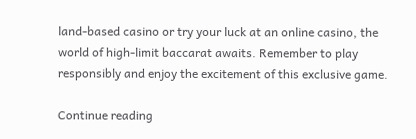land-based casino or try your luck at an online casino, the world of high-limit baccarat awaits. Remember to play responsibly and enjoy the excitement of this exclusive game.

Continue reading